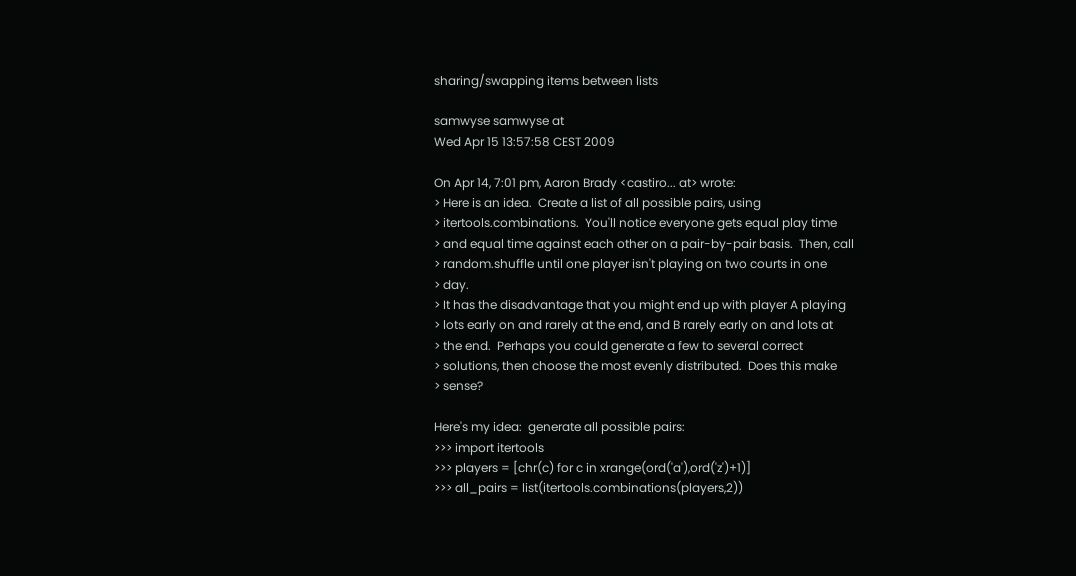sharing/swapping items between lists

samwyse samwyse at
Wed Apr 15 13:57:58 CEST 2009

On Apr 14, 7:01 pm, Aaron Brady <castiro... at> wrote:
> Here is an idea.  Create a list of all possible pairs, using
> itertools.combinations.  You'll notice everyone gets equal play time
> and equal time against each other on a pair-by-pair basis.  Then, call
> random.shuffle until one player isn't playing on two courts in one
> day.
> It has the disadvantage that you might end up with player A playing
> lots early on and rarely at the end, and B rarely early on and lots at
> the end.  Perhaps you could generate a few to several correct
> solutions, then choose the most evenly distributed.  Does this make
> sense?

Here's my idea:  generate all possible pairs:
>>> import itertools
>>> players = [chr(c) for c in xrange(ord('a'),ord('z')+1)]
>>> all_pairs = list(itertools.combinations(players,2))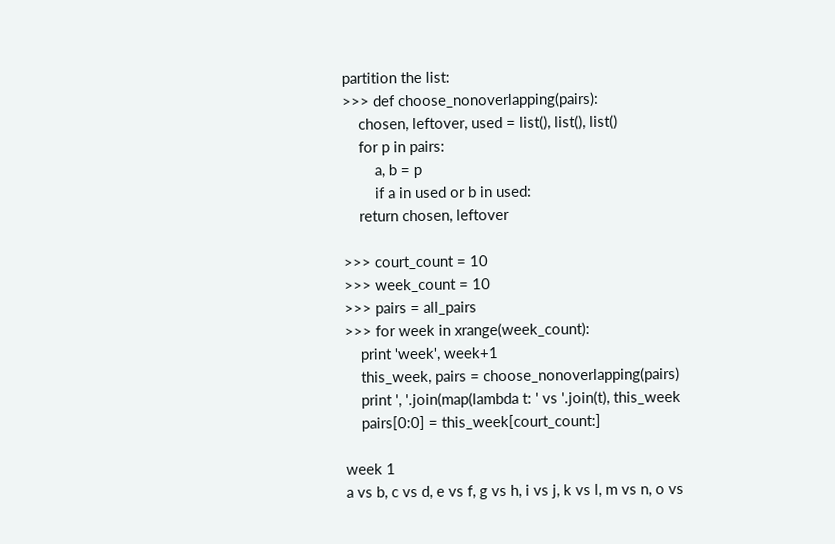partition the list:
>>> def choose_nonoverlapping(pairs):
    chosen, leftover, used = list(), list(), list()
    for p in pairs:
        a, b = p
        if a in used or b in used:
    return chosen, leftover

>>> court_count = 10
>>> week_count = 10
>>> pairs = all_pairs
>>> for week in xrange(week_count):
    print 'week', week+1
    this_week, pairs = choose_nonoverlapping(pairs)
    print ', '.join(map(lambda t: ' vs '.join(t), this_week
    pairs[0:0] = this_week[court_count:]

week 1
a vs b, c vs d, e vs f, g vs h, i vs j, k vs l, m vs n, o vs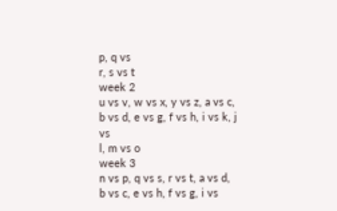p, q vs
r, s vs t
week 2
u vs v, w vs x, y vs z, a vs c, b vs d, e vs g, f vs h, i vs k, j vs
l, m vs o
week 3
n vs p, q vs s, r vs t, a vs d, b vs c, e vs h, f vs g, i vs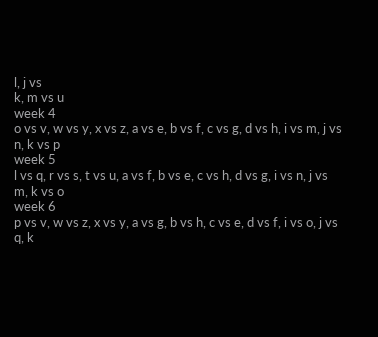l, j vs
k, m vs u
week 4
o vs v, w vs y, x vs z, a vs e, b vs f, c vs g, d vs h, i vs m, j vs
n, k vs p
week 5
l vs q, r vs s, t vs u, a vs f, b vs e, c vs h, d vs g, i vs n, j vs
m, k vs o
week 6
p vs v, w vs z, x vs y, a vs g, b vs h, c vs e, d vs f, i vs o, j vs
q, k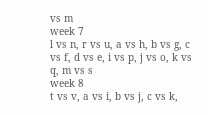vs m
week 7
l vs n, r vs u, a vs h, b vs g, c vs f, d vs e, i vs p, j vs o, k vs
q, m vs s
week 8
t vs v, a vs i, b vs j, c vs k,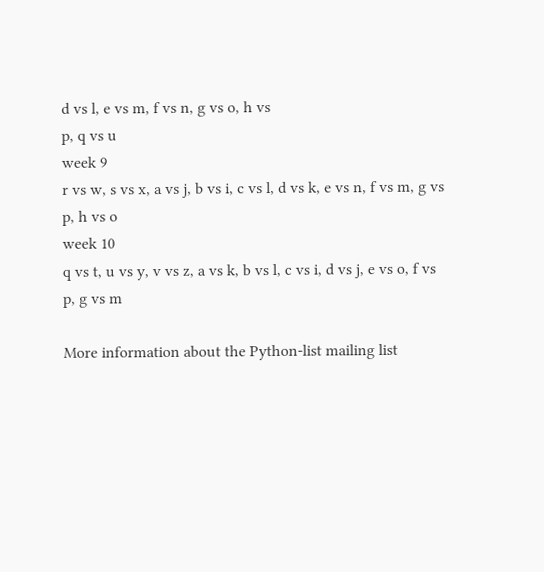d vs l, e vs m, f vs n, g vs o, h vs
p, q vs u
week 9
r vs w, s vs x, a vs j, b vs i, c vs l, d vs k, e vs n, f vs m, g vs
p, h vs o
week 10
q vs t, u vs y, v vs z, a vs k, b vs l, c vs i, d vs j, e vs o, f vs
p, g vs m

More information about the Python-list mailing list